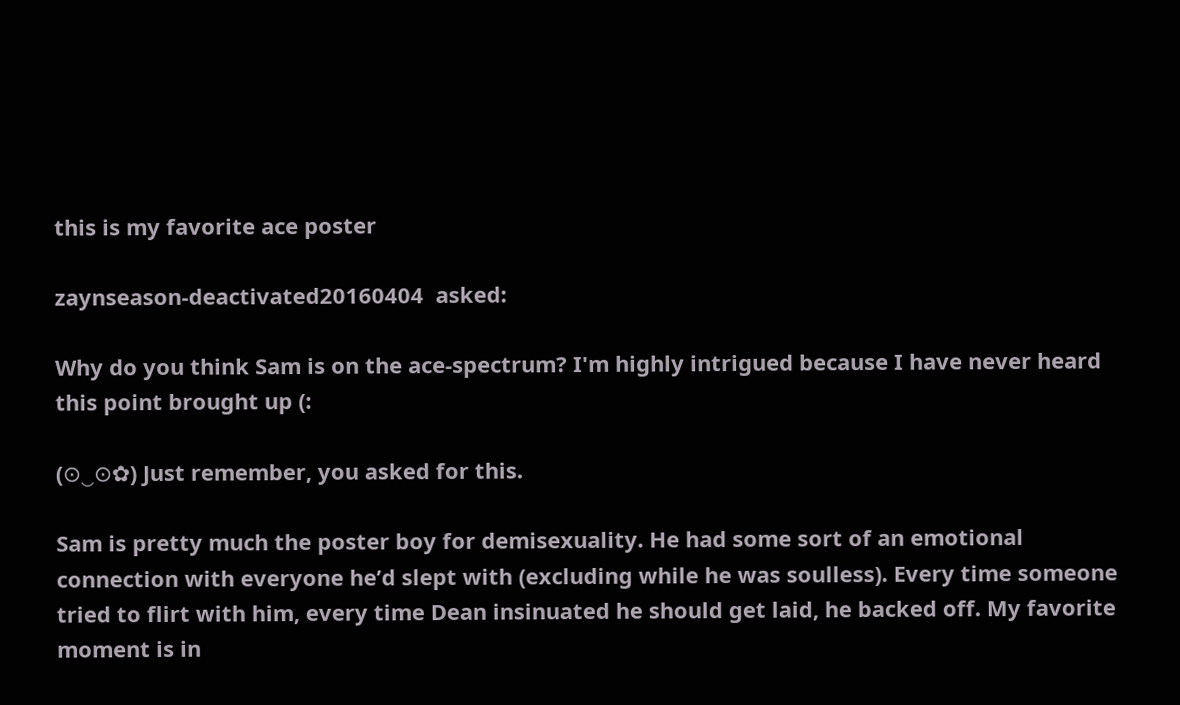this is my favorite ace poster

zaynseason-deactivated20160404  asked:

Why do you think Sam is on the ace-spectrum? I'm highly intrigued because I have never heard this point brought up (:

(⊙‿⊙✿) Just remember, you asked for this.

Sam is pretty much the poster boy for demisexuality. He had some sort of an emotional connection with everyone he’d slept with (excluding while he was soulless). Every time someone tried to flirt with him, every time Dean insinuated he should get laid, he backed off. My favorite moment is in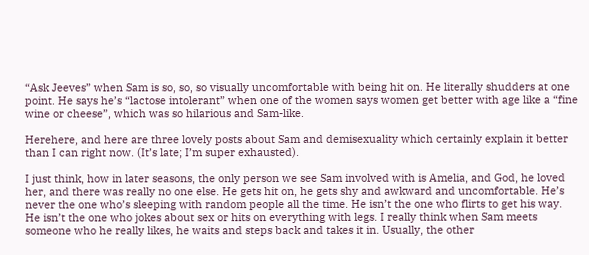“Ask Jeeves” when Sam is so, so, so visually uncomfortable with being hit on. He literally shudders at one point. He says he’s “lactose intolerant” when one of the women says women get better with age like a “fine wine or cheese”, which was so hilarious and Sam-like.

Herehere, and here are three lovely posts about Sam and demisexuality which certainly explain it better than I can right now. (It’s late; I’m super exhausted).

I just think, how in later seasons, the only person we see Sam involved with is Amelia, and God, he loved her, and there was really no one else. He gets hit on, he gets shy and awkward and uncomfortable. He’s never the one who’s sleeping with random people all the time. He isn’t the one who flirts to get his way. He isn’t the one who jokes about sex or hits on everything with legs. I really think when Sam meets someone who he really likes, he waits and steps back and takes it in. Usually, the other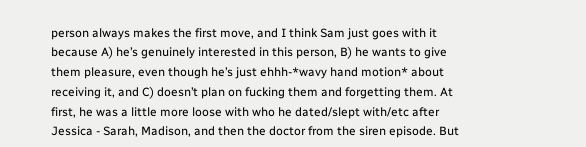person always makes the first move, and I think Sam just goes with it because A) he’s genuinely interested in this person, B) he wants to give them pleasure, even though he’s just ehhh-*wavy hand motion* about receiving it, and C) doesn’t plan on fucking them and forgetting them. At first, he was a little more loose with who he dated/slept with/etc after Jessica - Sarah, Madison, and then the doctor from the siren episode. But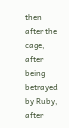then after the cage, after being betrayed by Ruby, after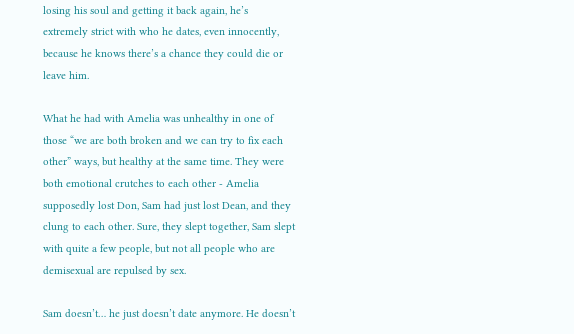losing his soul and getting it back again, he’s extremely strict with who he dates, even innocently, because he knows there’s a chance they could die or leave him.

What he had with Amelia was unhealthy in one of those “we are both broken and we can try to fix each other” ways, but healthy at the same time. They were both emotional crutches to each other - Amelia supposedly lost Don, Sam had just lost Dean, and they clung to each other. Sure, they slept together, Sam slept with quite a few people, but not all people who are demisexual are repulsed by sex.

Sam doesn’t… he just doesn’t date anymore. He doesn’t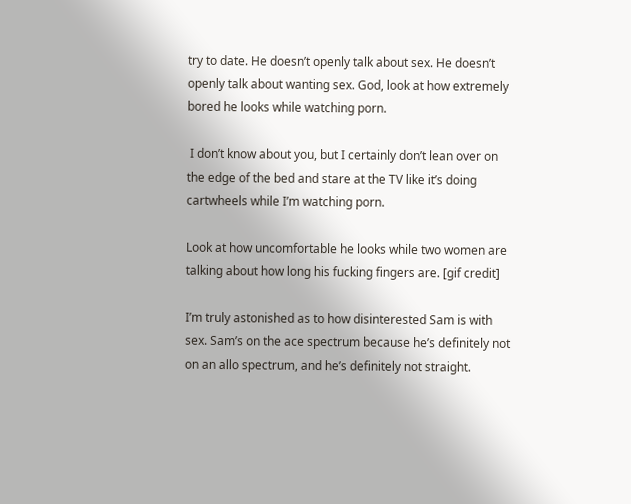try to date. He doesn’t openly talk about sex. He doesn’t openly talk about wanting sex. God, look at how extremely bored he looks while watching porn.

 I don’t know about you, but I certainly don’t lean over on the edge of the bed and stare at the TV like it’s doing cartwheels while I’m watching porn.

Look at how uncomfortable he looks while two women are talking about how long his fucking fingers are. [gif credit]

I’m truly astonished as to how disinterested Sam is with sex. Sam’s on the ace spectrum because he’s definitely not on an allo spectrum, and he’s definitely not straight.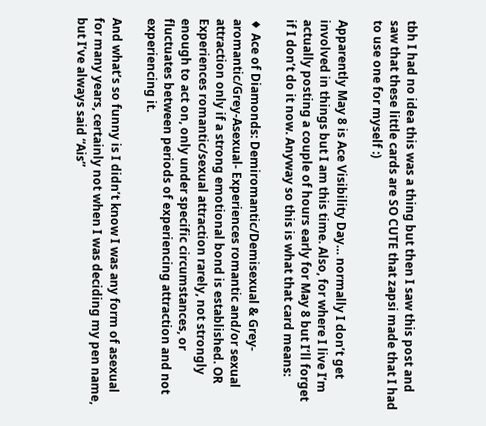tbh I had no idea this was a thing but then I saw this post and saw that these little cards are SO CUTE that zapsi made that I had to use one for myself :)

Apparently May 8 is Ace Visibility Day… normally I don’t get involved in things but I am this time. Also, for where I live I’m actually posting a couple of hours early for May 8 but I’ll forget if I don’t do it now. Anyway so this is what that card means:

♦ Ace of Diamonds: Demiromantic/Demisexual & Grey-aromantic/Grey-Asexual- Experiences romantic and/or sexual attraction only if a strong emotional bond is established. OR Experiences romantic/sexual attraction rarely, not strongly enough to act on, only under specific circumstances, or fluctuates between periods of experiencing attraction and not experiencing it.

And what’s so funny is I didn’t know I was any form of asexual for many years, certainly not when I was deciding my pen name, but I’ve always said “Ais”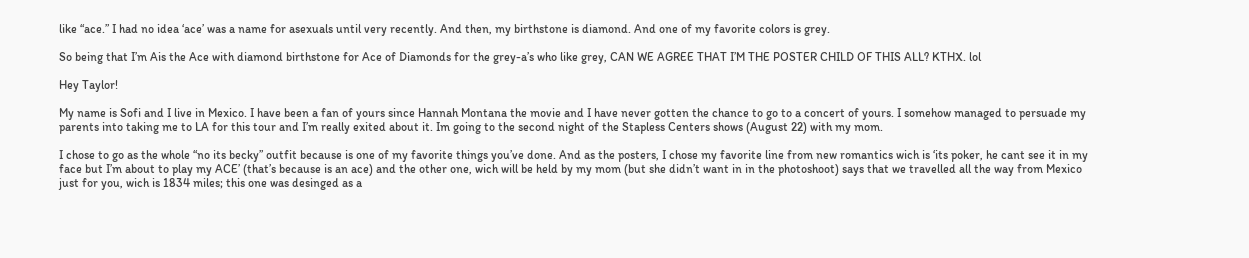like “ace.” I had no idea ‘ace’ was a name for asexuals until very recently. And then, my birthstone is diamond. And one of my favorite colors is grey.

So being that I’m Ais the Ace with diamond birthstone for Ace of Diamonds for the grey-a’s who like grey, CAN WE AGREE THAT I’M THE POSTER CHILD OF THIS ALL? KTHX. lol

Hey Taylor!

My name is Sofi and I live in Mexico. I have been a fan of yours since Hannah Montana the movie and I have never gotten the chance to go to a concert of yours. I somehow managed to persuade my parents into taking me to LA for this tour and I’m really exited about it. Im going to the second night of the Stapless Centers shows (August 22) with my mom.

I chose to go as the whole “no its becky” outfit because is one of my favorite things you’ve done. And as the posters, I chose my favorite line from new romantics wich is ‘its poker, he cant see it in my face but I’m about to play my ACE’ (that’s because is an ace) and the other one, wich will be held by my mom (but she didn’t want in in the photoshoot) says that we travelled all the way from Mexico just for you, wich is 1834 miles; this one was desinged as a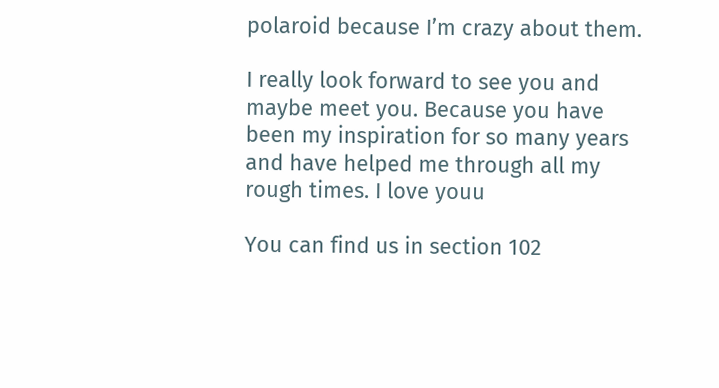polaroid because I’m crazy about them.

I really look forward to see you and maybe meet you. Because you have been my inspiration for so many years and have helped me through all my rough times. I love youu

You can find us in section 102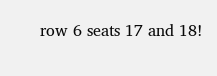row 6 seats 17 and 18!